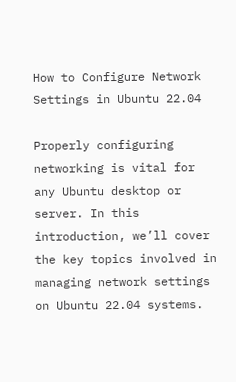How to Configure Network Settings in Ubuntu 22.04

Properly configuring networking is vital for any Ubuntu desktop or server. In this introduction, we’ll cover the key topics involved in managing network settings on Ubuntu 22.04 systems.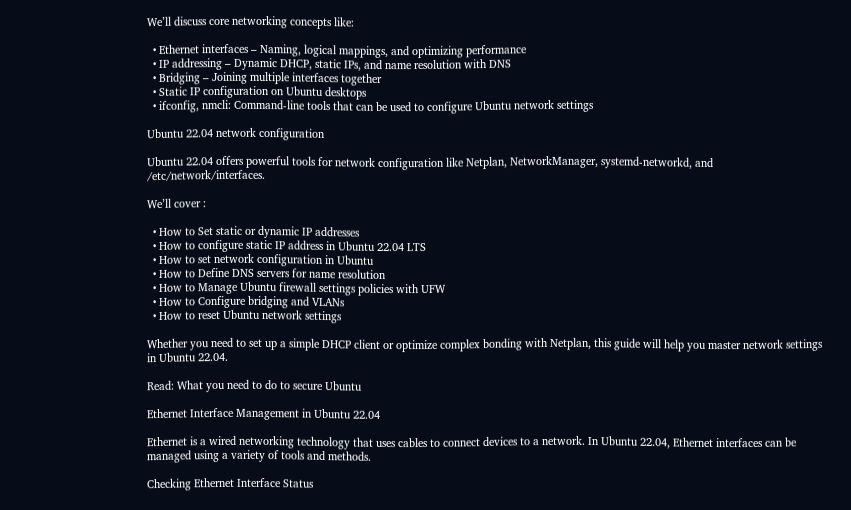We’ll discuss core networking concepts like:

  • Ethernet interfaces – Naming, logical mappings, and optimizing performance
  • IP addressing – Dynamic DHCP, static IPs, and name resolution with DNS
  • Bridging – Joining multiple interfaces together
  • Static IP configuration on Ubuntu desktops
  • ifconfig, nmcli: Command-line tools that can be used to configure Ubuntu network settings

Ubuntu 22.04 network configuration

Ubuntu 22.04 offers powerful tools for network configuration like Netplan, NetworkManager, systemd-networkd, and /etc/network/interfaces.

We’ll cover :

  • How to Set static or dynamic IP addresses
  • How to configure static IP address in Ubuntu 22.04 LTS
  • How to set network configuration in Ubuntu
  • How to Define DNS servers for name resolution
  • How to Manage Ubuntu firewall settings policies with UFW
  • How to Configure bridging and VLANs
  • How to reset Ubuntu network settings

Whether you need to set up a simple DHCP client or optimize complex bonding with Netplan, this guide will help you master network settings in Ubuntu 22.04.

Read: What you need to do to secure Ubuntu

Ethernet Interface Management in Ubuntu 22.04

Ethernet is a wired networking technology that uses cables to connect devices to a network. In Ubuntu 22.04, Ethernet interfaces can be managed using a variety of tools and methods.

Checking Ethernet Interface Status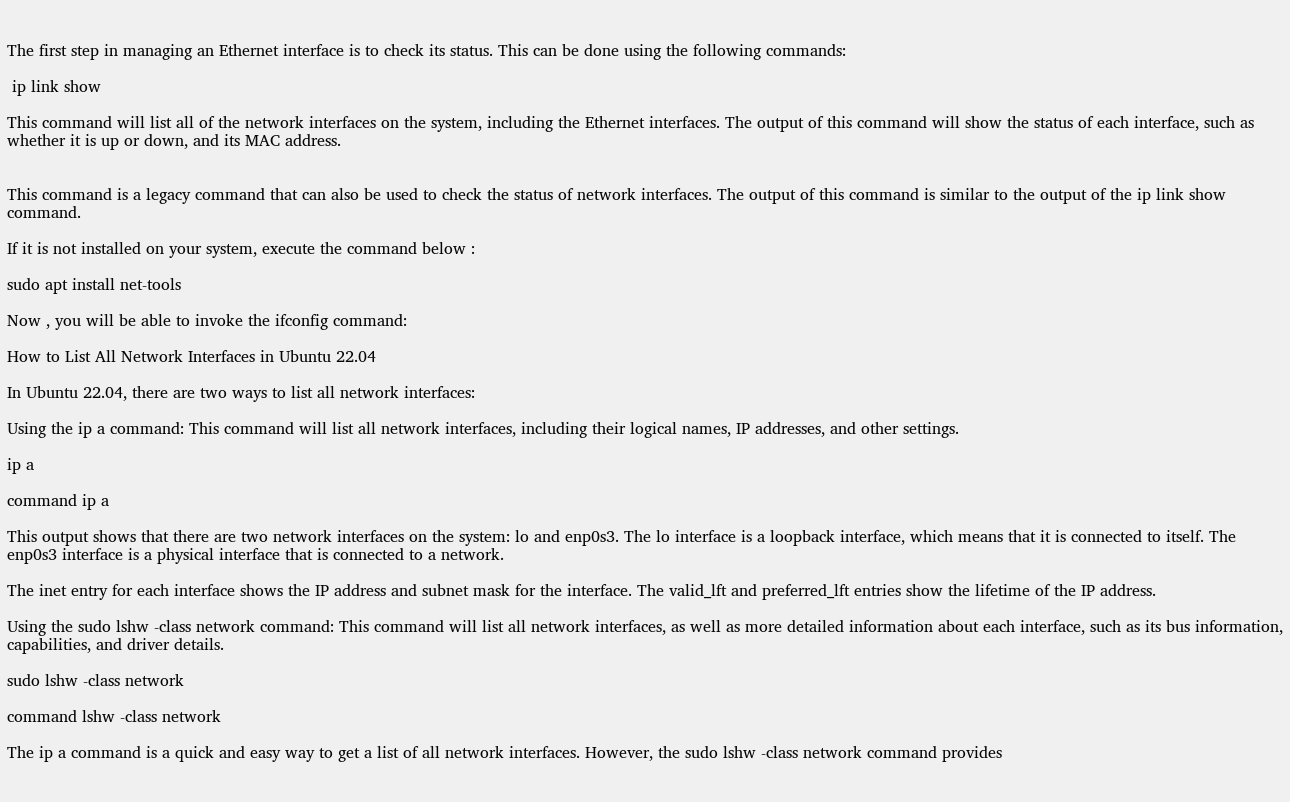The first step in managing an Ethernet interface is to check its status. This can be done using the following commands:

 ip link show

This command will list all of the network interfaces on the system, including the Ethernet interfaces. The output of this command will show the status of each interface, such as whether it is up or down, and its MAC address.


This command is a legacy command that can also be used to check the status of network interfaces. The output of this command is similar to the output of the ip link show command.

If it is not installed on your system, execute the command below :

sudo apt install net-tools

Now , you will be able to invoke the ifconfig command:

How to List All Network Interfaces in Ubuntu 22.04

In Ubuntu 22.04, there are two ways to list all network interfaces:

Using the ip a command: This command will list all network interfaces, including their logical names, IP addresses, and other settings.

ip a

command ip a

This output shows that there are two network interfaces on the system: lo and enp0s3. The lo interface is a loopback interface, which means that it is connected to itself. The enp0s3 interface is a physical interface that is connected to a network.

The inet entry for each interface shows the IP address and subnet mask for the interface. The valid_lft and preferred_lft entries show the lifetime of the IP address.

Using the sudo lshw -class network command: This command will list all network interfaces, as well as more detailed information about each interface, such as its bus information, capabilities, and driver details.

sudo lshw -class network

command lshw -class network

The ip a command is a quick and easy way to get a list of all network interfaces. However, the sudo lshw -class network command provides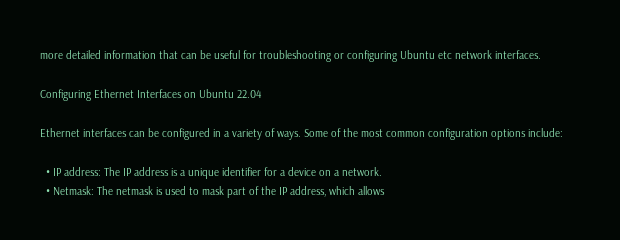more detailed information that can be useful for troubleshooting or configuring Ubuntu etc network interfaces.

Configuring Ethernet Interfaces on Ubuntu 22.04

Ethernet interfaces can be configured in a variety of ways. Some of the most common configuration options include:

  • IP address: The IP address is a unique identifier for a device on a network.
  • Netmask: The netmask is used to mask part of the IP address, which allows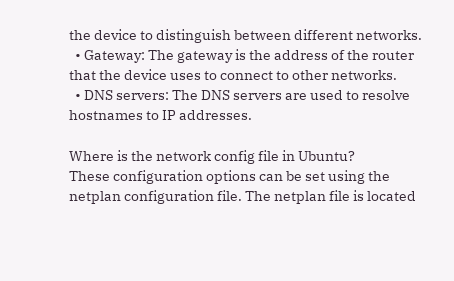the device to distinguish between different networks.
  • Gateway: The gateway is the address of the router that the device uses to connect to other networks.
  • DNS servers: The DNS servers are used to resolve hostnames to IP addresses.

Where is the network config file in Ubuntu?
These configuration options can be set using the netplan configuration file. The netplan file is located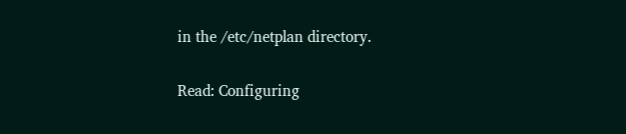in the /etc/netplan directory.

Read: Configuring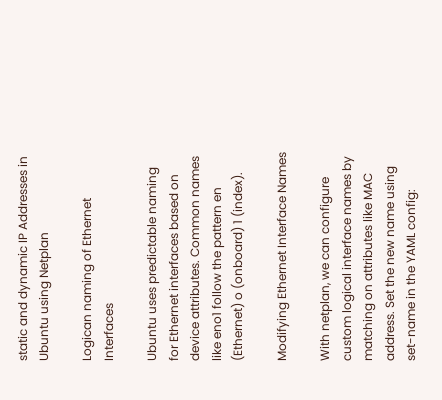static and dynamic IP Addresses in Ubuntu using Netplan

Logican naming of Ethernet Interfaces

Ubuntu uses predictable naming for Ethernet interfaces based on device attributes. Common names like eno1 follow the pattern en (Ethernet) o (onboard) 1 (index).

Modifying Ethernet Interface Names

With netplan, we can configure custom logical interface names by matching on attributes like MAC address. Set the new name using set-name in the YAML config: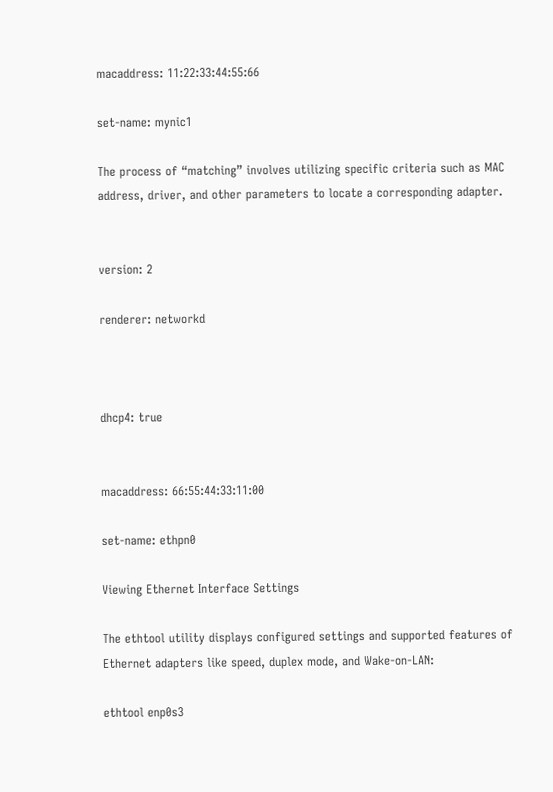macaddress: 11:22:33:44:55:66

set-name: mynic1

The process of “matching” involves utilizing specific criteria such as MAC address, driver, and other parameters to locate a corresponding adapter.


version: 2

renderer: networkd



dhcp4: true


macaddress: 66:55:44:33:11:00

set-name: ethpn0

Viewing Ethernet Interface Settings

The ethtool utility displays configured settings and supported features of Ethernet adapters like speed, duplex mode, and Wake-on-LAN:

ethtool enp0s3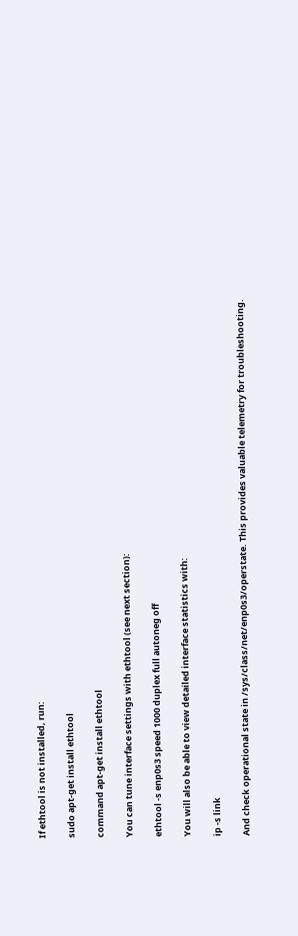If ethtool is not installed, run:

sudo apt-get install ethtool

command apt-get install ethtool

You can tune interface settings with ethtool (see next section):

ethtool -s enp0s3 speed 1000 duplex full autoneg off

You will also be able to view detailed interface statistics with:

ip -s link

And check operational state in /sys/class/net/enp0s3/operstate. This provides valuable telemetry for troubleshooting.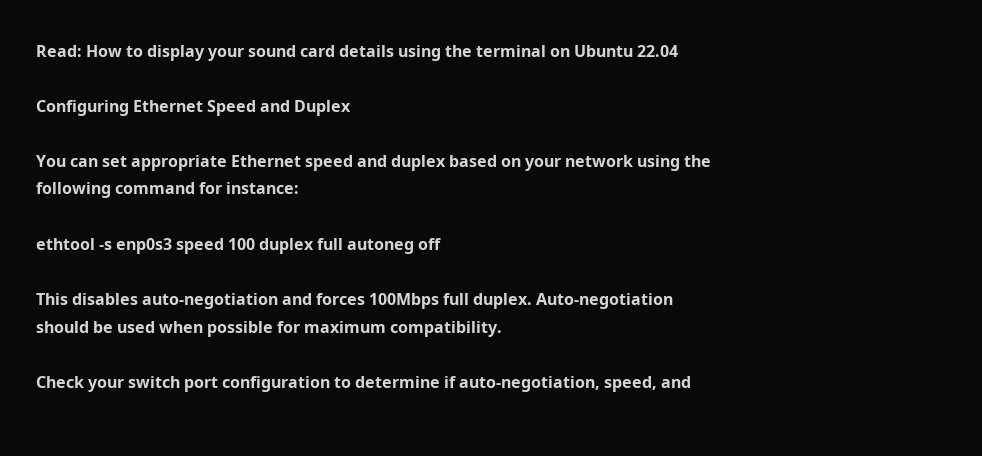Read: How to display your sound card details using the terminal on Ubuntu 22.04

Configuring Ethernet Speed and Duplex

You can set appropriate Ethernet speed and duplex based on your network using the following command for instance:

ethtool -s enp0s3 speed 100 duplex full autoneg off

This disables auto-negotiation and forces 100Mbps full duplex. Auto-negotiation should be used when possible for maximum compatibility.

Check your switch port configuration to determine if auto-negotiation, speed, and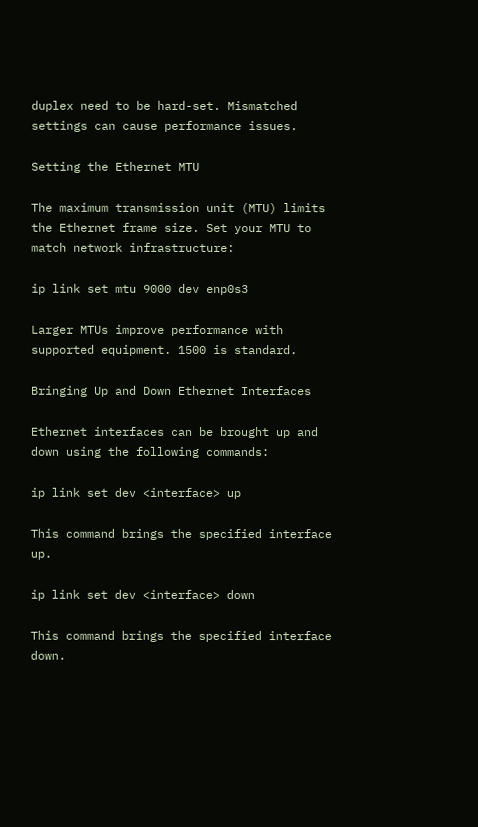duplex need to be hard-set. Mismatched settings can cause performance issues.

Setting the Ethernet MTU

The maximum transmission unit (MTU) limits the Ethernet frame size. Set your MTU to match network infrastructure:

ip link set mtu 9000 dev enp0s3

Larger MTUs improve performance with supported equipment. 1500 is standard.

Bringing Up and Down Ethernet Interfaces

Ethernet interfaces can be brought up and down using the following commands:

ip link set dev <interface> up

This command brings the specified interface up.

ip link set dev <interface> down

This command brings the specified interface down.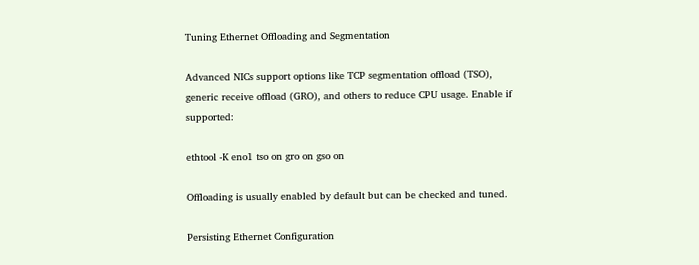Tuning Ethernet Offloading and Segmentation

Advanced NICs support options like TCP segmentation offload (TSO), generic receive offload (GRO), and others to reduce CPU usage. Enable if supported:

ethtool -K eno1 tso on gro on gso on

Offloading is usually enabled by default but can be checked and tuned.

Persisting Ethernet Configuration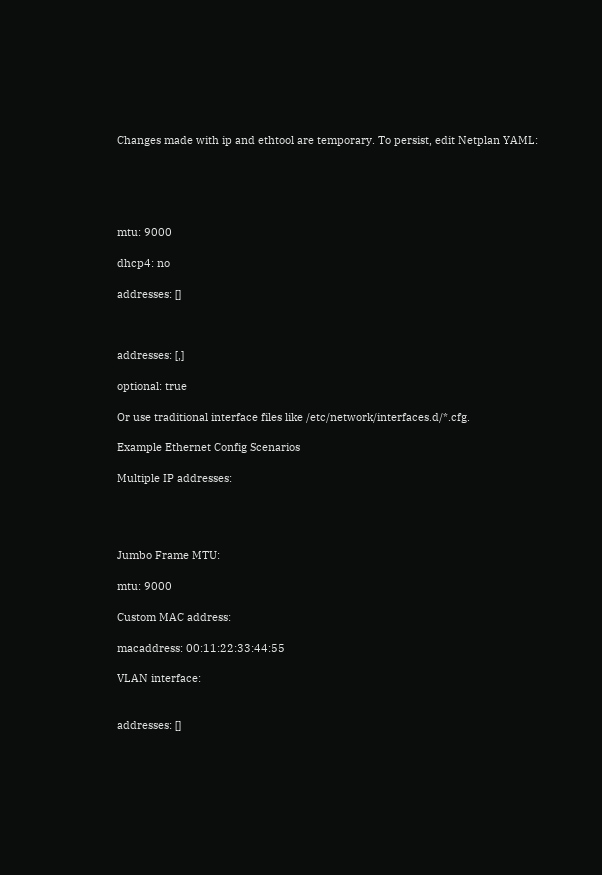Changes made with ip and ethtool are temporary. To persist, edit Netplan YAML:





mtu: 9000

dhcp4: no

addresses: []



addresses: [,]

optional: true

Or use traditional interface files like /etc/network/interfaces.d/*.cfg.

Example Ethernet Config Scenarios

Multiple IP addresses:




Jumbo Frame MTU:

mtu: 9000

Custom MAC address:

macaddress: 00:11:22:33:44:55

VLAN interface:


addresses: []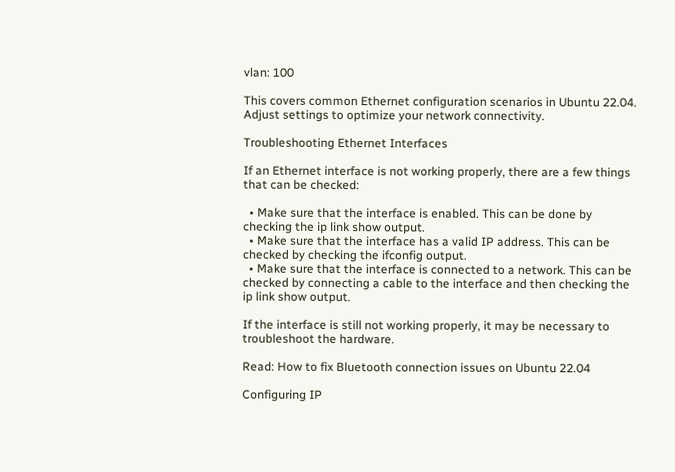vlan: 100

This covers common Ethernet configuration scenarios in Ubuntu 22.04. Adjust settings to optimize your network connectivity.

Troubleshooting Ethernet Interfaces

If an Ethernet interface is not working properly, there are a few things that can be checked:

  • Make sure that the interface is enabled. This can be done by checking the ip link show output.
  • Make sure that the interface has a valid IP address. This can be checked by checking the ifconfig output.
  • Make sure that the interface is connected to a network. This can be checked by connecting a cable to the interface and then checking the ip link show output.

If the interface is still not working properly, it may be necessary to troubleshoot the hardware.

Read: How to fix Bluetooth connection issues on Ubuntu 22.04

Configuring IP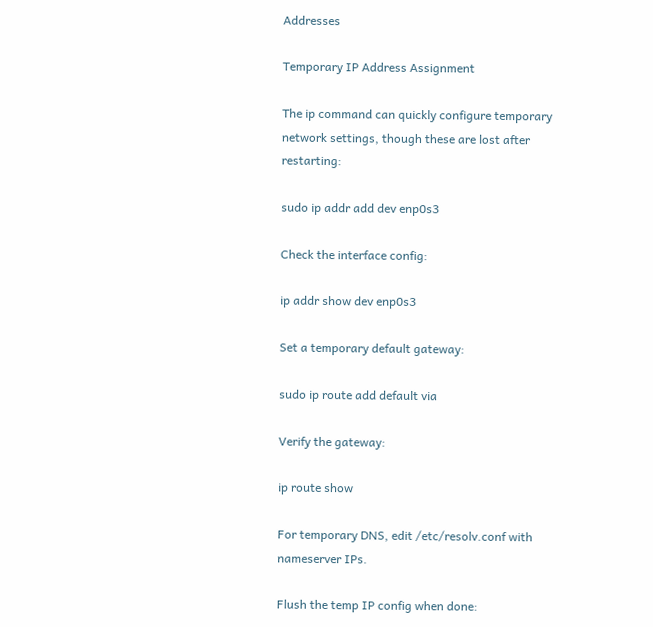Addresses

Temporary IP Address Assignment

The ip command can quickly configure temporary network settings, though these are lost after restarting:

sudo ip addr add dev enp0s3

Check the interface config:

ip addr show dev enp0s3

Set a temporary default gateway:

sudo ip route add default via

Verify the gateway:

ip route show

For temporary DNS, edit /etc/resolv.conf with nameserver IPs.

Flush the temp IP config when done: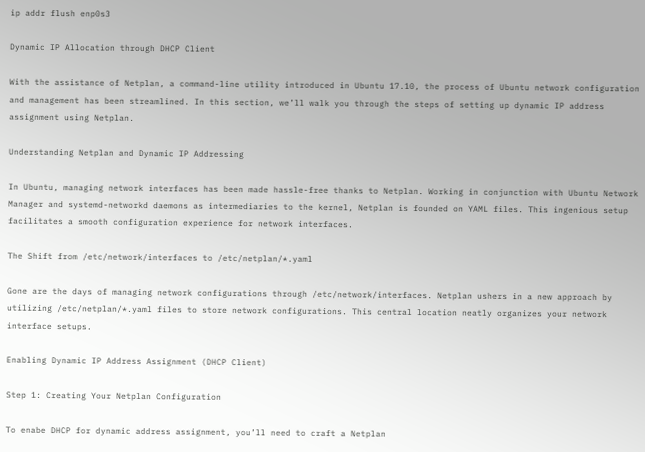ip addr flush enp0s3

Dynamic IP Allocation through DHCP Client

With the assistance of Netplan, a command-line utility introduced in Ubuntu 17.10, the process of Ubuntu network configuration and management has been streamlined. In this section, we’ll walk you through the steps of setting up dynamic IP address assignment using Netplan.

Understanding Netplan and Dynamic IP Addressing

In Ubuntu, managing network interfaces has been made hassle-free thanks to Netplan. Working in conjunction with Ubuntu Network Manager and systemd-networkd daemons as intermediaries to the kernel, Netplan is founded on YAML files. This ingenious setup facilitates a smooth configuration experience for network interfaces.

The Shift from /etc/network/interfaces to /etc/netplan/*.yaml

Gone are the days of managing network configurations through /etc/network/interfaces. Netplan ushers in a new approach by utilizing /etc/netplan/*.yaml files to store network configurations. This central location neatly organizes your network interface setups.

Enabling Dynamic IP Address Assignment (DHCP Client)

Step 1: Creating Your Netplan Configuration

To enabe DHCP for dynamic address assignment, you’ll need to craft a Netplan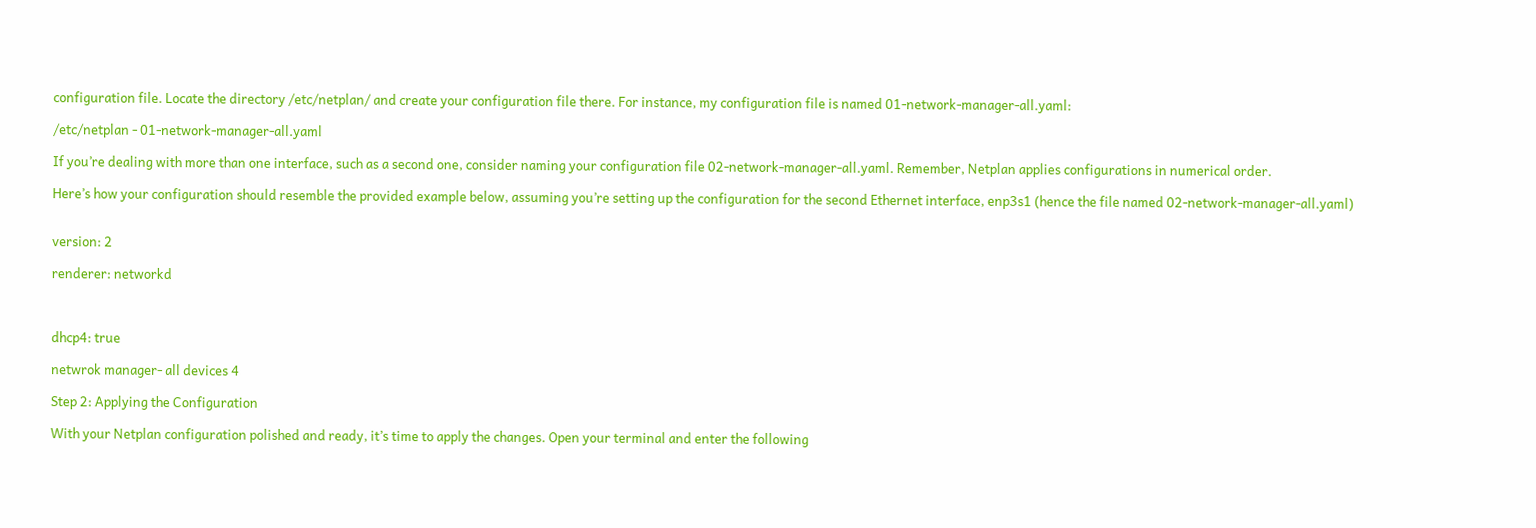configuration file. Locate the directory /etc/netplan/ and create your configuration file there. For instance, my configuration file is named 01-network-manager-all.yaml:

/etc/netplan - 01-network-manager-all.yaml

If you’re dealing with more than one interface, such as a second one, consider naming your configuration file 02-network-manager-all.yaml. Remember, Netplan applies configurations in numerical order.

Here’s how your configuration should resemble the provided example below, assuming you’re setting up the configuration for the second Ethernet interface, enp3s1 (hence the file named 02-network-manager-all.yaml)


version: 2

renderer: networkd



dhcp4: true

netwrok manager- all devices 4

Step 2: Applying the Configuration

With your Netplan configuration polished and ready, it’s time to apply the changes. Open your terminal and enter the following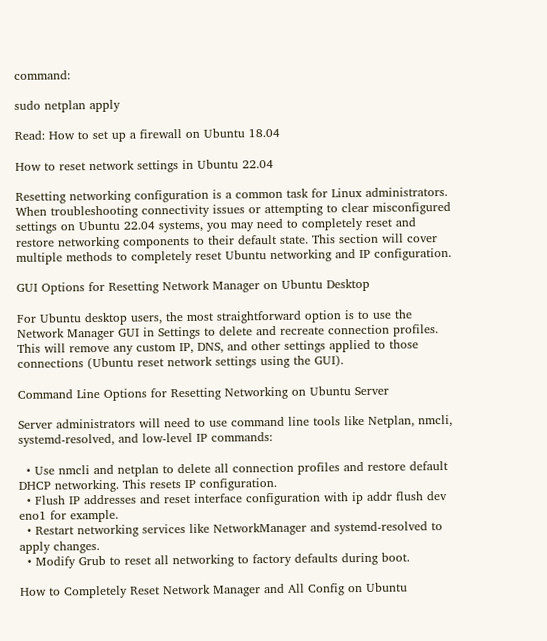command:

sudo netplan apply

Read: How to set up a firewall on Ubuntu 18.04

How to reset network settings in Ubuntu 22.04

Resetting networking configuration is a common task for Linux administrators. When troubleshooting connectivity issues or attempting to clear misconfigured settings on Ubuntu 22.04 systems, you may need to completely reset and restore networking components to their default state. This section will cover multiple methods to completely reset Ubuntu networking and IP configuration.

GUI Options for Resetting Network Manager on Ubuntu Desktop

For Ubuntu desktop users, the most straightforward option is to use the Network Manager GUI in Settings to delete and recreate connection profiles. This will remove any custom IP, DNS, and other settings applied to those connections (Ubuntu reset network settings using the GUI).

Command Line Options for Resetting Networking on Ubuntu Server

Server administrators will need to use command line tools like Netplan, nmcli, systemd-resolved, and low-level IP commands:

  • Use nmcli and netplan to delete all connection profiles and restore default DHCP networking. This resets IP configuration.
  • Flush IP addresses and reset interface configuration with ip addr flush dev eno1 for example.
  • Restart networking services like NetworkManager and systemd-resolved to apply changes.
  • Modify Grub to reset all networking to factory defaults during boot.

How to Completely Reset Network Manager and All Config on Ubuntu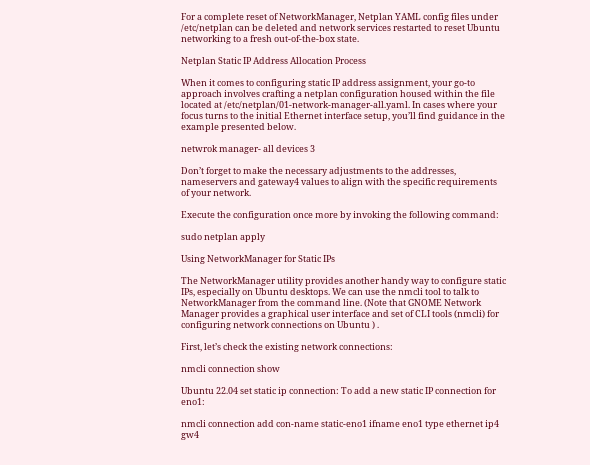For a complete reset of NetworkManager, Netplan YAML config files under /etc/netplan can be deleted and network services restarted to reset Ubuntu networking to a fresh out-of-the-box state.

Netplan Static IP Address Allocation Process

When it comes to configuring static IP address assignment, your go-to approach involves crafting a netplan configuration housed within the file located at /etc/netplan/01-network-manager-all.yaml. In cases where your focus turns to the initial Ethernet interface setup, you’ll find guidance in the example presented below.

netwrok manager- all devices 3

Don’t forget to make the necessary adjustments to the addresses, nameservers and gateway4 values to align with the specific requirements of your network.

Execute the configuration once more by invoking the following command:

sudo netplan apply

Using NetworkManager for Static IPs

The NetworkManager utility provides another handy way to configure static IPs, especially on Ubuntu desktops. We can use the nmcli tool to talk to NetworkManager from the command line. (Note that GNOME Network Manager provides a graphical user interface and set of CLI tools (nmcli) for configuring network connections on Ubuntu ) .

First, let’s check the existing network connections:

nmcli connection show

Ubuntu 22.04 set static ip connection: To add a new static IP connection for eno1:

nmcli connection add con-name static-eno1 ifname eno1 type ethernet ip4 gw4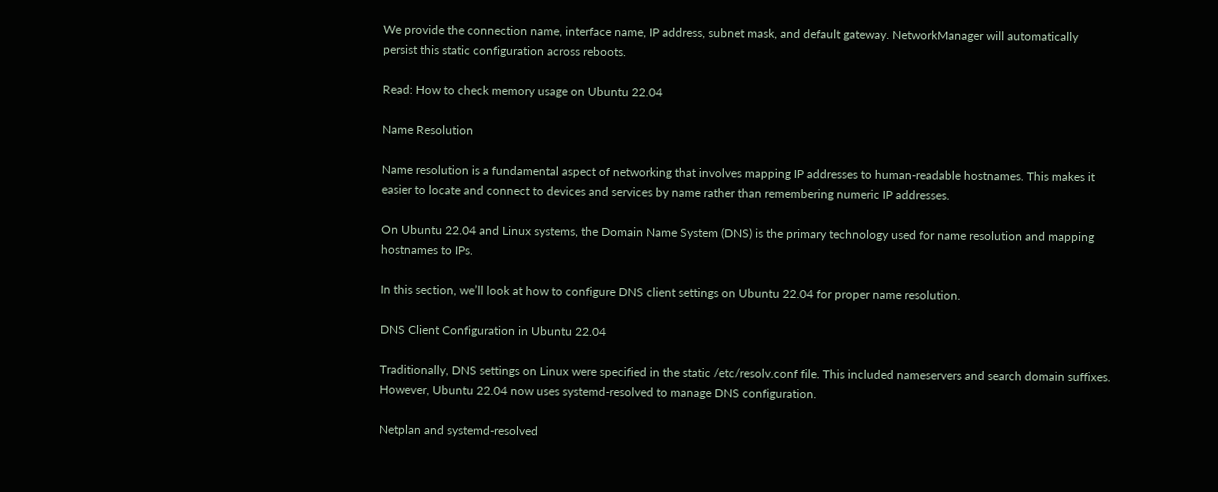We provide the connection name, interface name, IP address, subnet mask, and default gateway. NetworkManager will automatically persist this static configuration across reboots.

Read: How to check memory usage on Ubuntu 22.04

Name Resolution

Name resolution is a fundamental aspect of networking that involves mapping IP addresses to human-readable hostnames. This makes it easier to locate and connect to devices and services by name rather than remembering numeric IP addresses.

On Ubuntu 22.04 and Linux systems, the Domain Name System (DNS) is the primary technology used for name resolution and mapping hostnames to IPs.

In this section, we’ll look at how to configure DNS client settings on Ubuntu 22.04 for proper name resolution.

DNS Client Configuration in Ubuntu 22.04

Traditionally, DNS settings on Linux were specified in the static /etc/resolv.conf file. This included nameservers and search domain suffixes. However, Ubuntu 22.04 now uses systemd-resolved to manage DNS configuration.

Netplan and systemd-resolved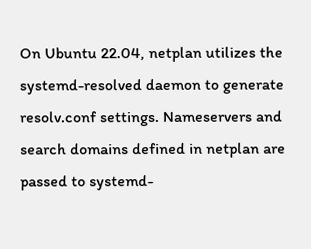On Ubuntu 22.04, netplan utilizes the systemd-resolved daemon to generate resolv.conf settings. Nameservers and search domains defined in netplan are passed to systemd-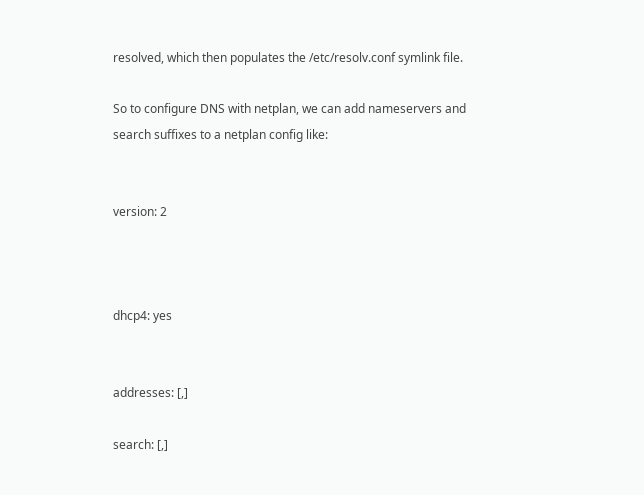resolved, which then populates the /etc/resolv.conf symlink file.

So to configure DNS with netplan, we can add nameservers and search suffixes to a netplan config like:


version: 2



dhcp4: yes


addresses: [,]

search: [,]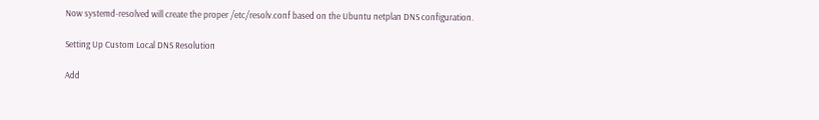Now systemd-resolved will create the proper /etc/resolv.conf based on the Ubuntu netplan DNS configuration.

Setting Up Custom Local DNS Resolution

Add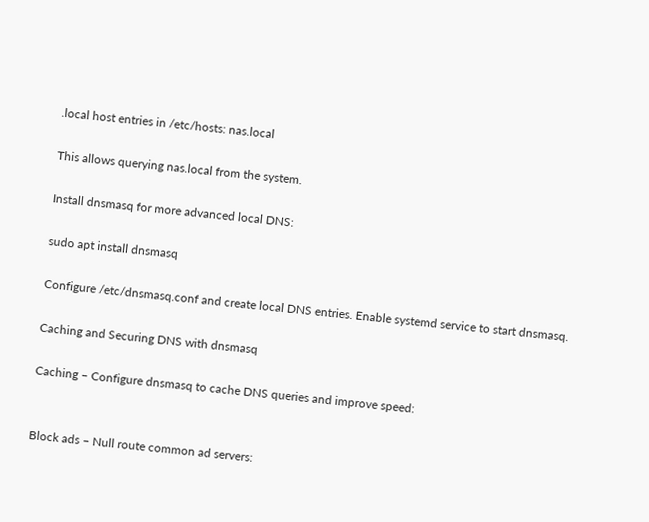.local host entries in /etc/hosts: nas.local

This allows querying nas.local from the system.

Install dnsmasq for more advanced local DNS:

sudo apt install dnsmasq

Configure /etc/dnsmasq.conf and create local DNS entries. Enable systemd service to start dnsmasq.

Caching and Securing DNS with dnsmasq

Caching – Configure dnsmasq to cache DNS queries and improve speed:


Block ads – Null route common ad servers: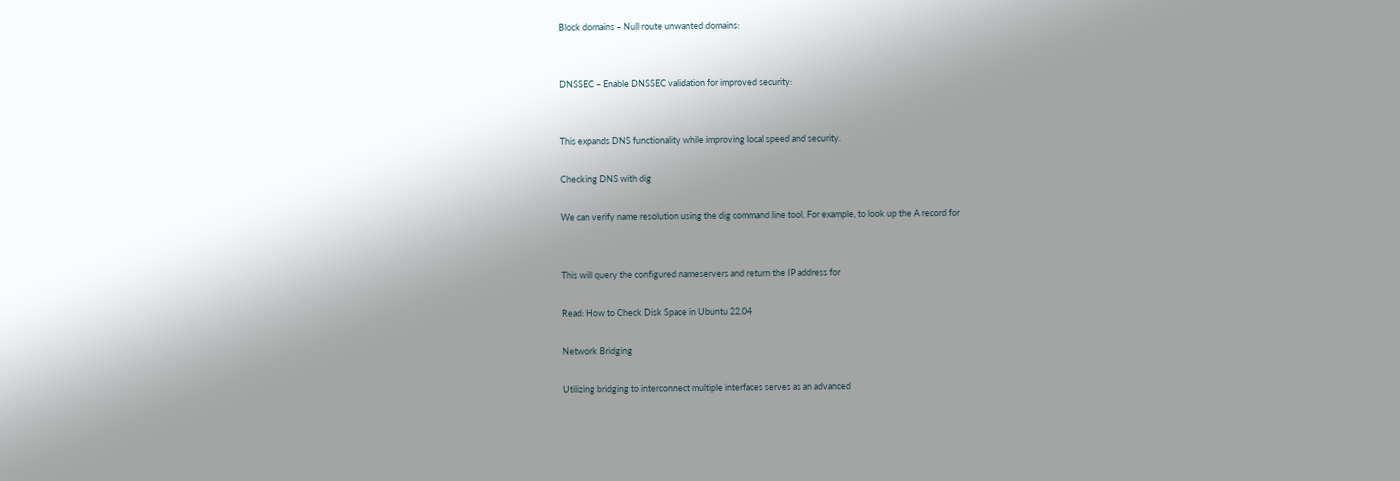Block domains – Null route unwanted domains:


DNSSEC – Enable DNSSEC validation for improved security:


This expands DNS functionality while improving local speed and security.

Checking DNS with dig

We can verify name resolution using the dig command line tool. For example, to look up the A record for


This will query the configured nameservers and return the IP address for

Read: How to Check Disk Space in Ubuntu 22.04

Network Bridging

Utilizing bridging to interconnect multiple interfaces serves as an advanced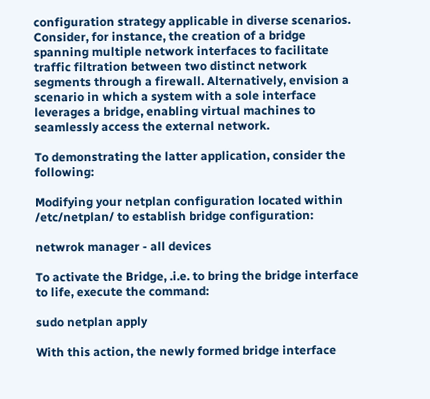configuration strategy applicable in diverse scenarios. Consider, for instance, the creation of a bridge spanning multiple network interfaces to facilitate traffic filtration between two distinct network segments through a firewall. Alternatively, envision a scenario in which a system with a sole interface leverages a bridge, enabling virtual machines to seamlessly access the external network.

To demonstrating the latter application, consider the following:

Modifying your netplan configuration located within /etc/netplan/ to establish bridge configuration:

netwrok manager - all devices

To activate the Bridge, .i.e. to bring the bridge interface to life, execute the command:

sudo netplan apply

With this action, the newly formed bridge interface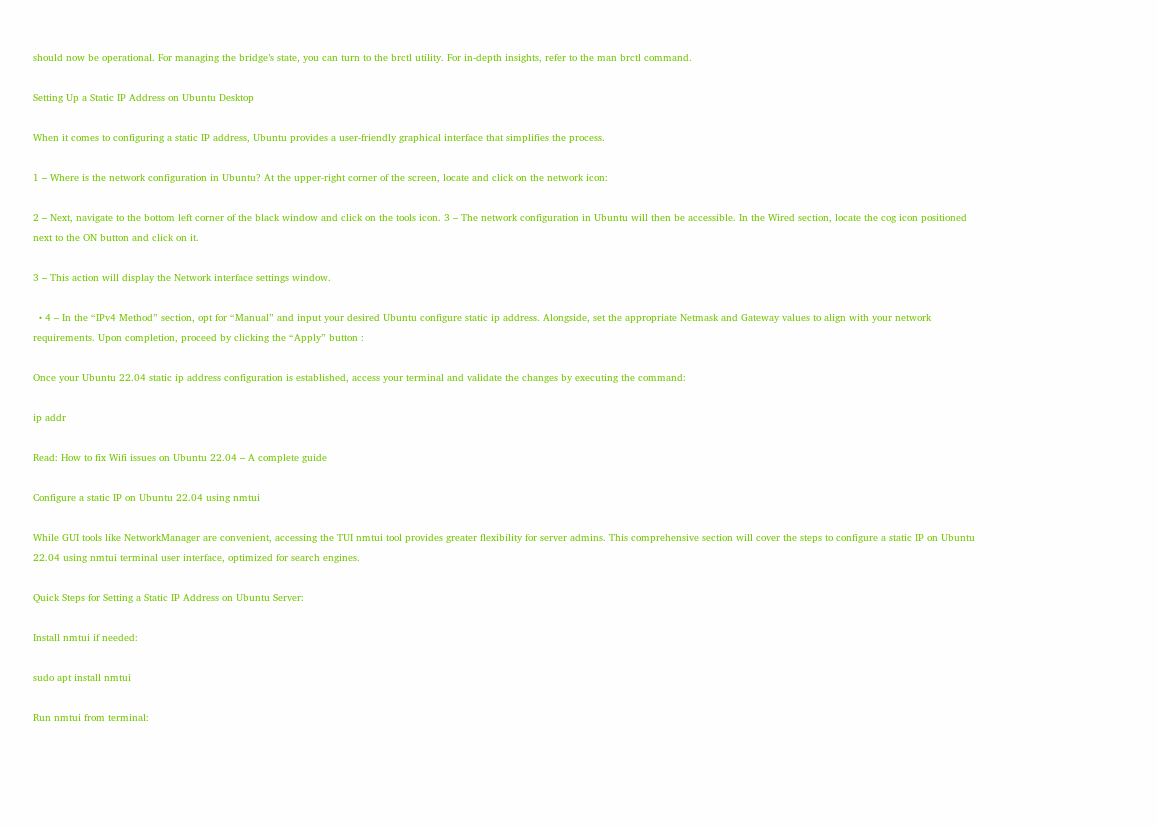should now be operational. For managing the bridge’s state, you can turn to the brctl utility. For in-depth insights, refer to the man brctl command.

Setting Up a Static IP Address on Ubuntu Desktop

When it comes to configuring a static IP address, Ubuntu provides a user-friendly graphical interface that simplifies the process.

1 – Where is the network configuration in Ubuntu? At the upper-right corner of the screen, locate and click on the network icon:

2 – Next, navigate to the bottom left corner of the black window and click on the tools icon. 3 – The network configuration in Ubuntu will then be accessible. In the Wired section, locate the cog icon positioned next to the ON button and click on it.

3 – This action will display the Network interface settings window.

  • 4 – In the “IPv4 Method” section, opt for “Manual” and input your desired Ubuntu configure static ip address. Alongside, set the appropriate Netmask and Gateway values to align with your network requirements. Upon completion, proceed by clicking the “Apply” button :

Once your Ubuntu 22.04 static ip address configuration is established, access your terminal and validate the changes by executing the command:

ip addr

Read: How to fix Wifi issues on Ubuntu 22.04 – A complete guide

Configure a static IP on Ubuntu 22.04 using nmtui

While GUI tools like NetworkManager are convenient, accessing the TUI nmtui tool provides greater flexibility for server admins. This comprehensive section will cover the steps to configure a static IP on Ubuntu 22.04 using nmtui terminal user interface, optimized for search engines.

Quick Steps for Setting a Static IP Address on Ubuntu Server:

Install nmtui if needed:

sudo apt install nmtui

Run nmtui from terminal: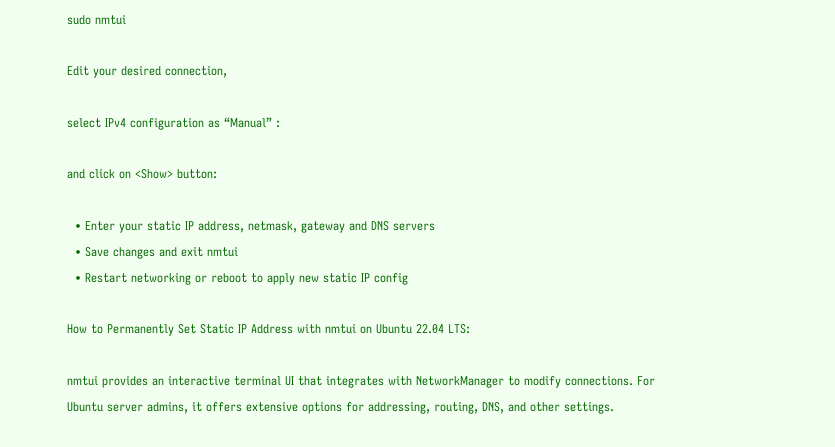sudo nmtui

Edit your desired connection,

select IPv4 configuration as “Manual” :

and click on <Show> button:

  • Enter your static IP address, netmask, gateway and DNS servers
  • Save changes and exit nmtui
  • Restart networking or reboot to apply new static IP config

How to Permanently Set Static IP Address with nmtui on Ubuntu 22.04 LTS:

nmtui provides an interactive terminal UI that integrates with NetworkManager to modify connections. For Ubuntu server admins, it offers extensive options for addressing, routing, DNS, and other settings.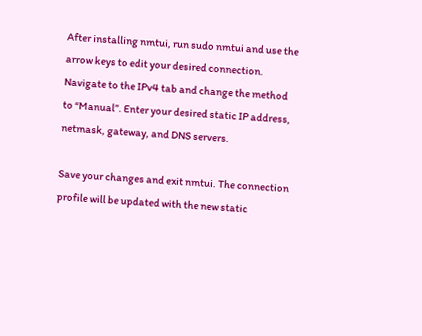After installing nmtui, run sudo nmtui and use the arrow keys to edit your desired connection. Navigate to the IPv4 tab and change the method to “Manual”. Enter your desired static IP address, netmask, gateway, and DNS servers.

Save your changes and exit nmtui. The connection profile will be updated with the new static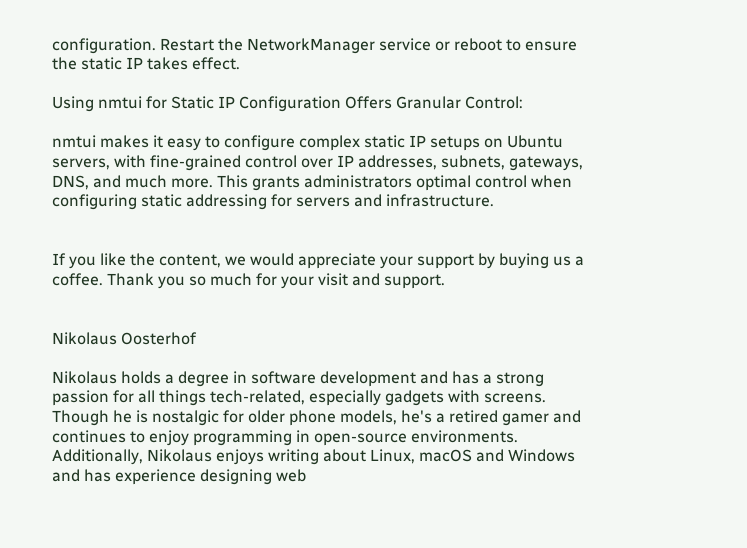configuration. Restart the NetworkManager service or reboot to ensure the static IP takes effect.

Using nmtui for Static IP Configuration Offers Granular Control:

nmtui makes it easy to configure complex static IP setups on Ubuntu servers, with fine-grained control over IP addresses, subnets, gateways, DNS, and much more. This grants administrators optimal control when configuring static addressing for servers and infrastructure.


If you like the content, we would appreciate your support by buying us a coffee. Thank you so much for your visit and support.


Nikolaus Oosterhof

Nikolaus holds a degree in software development and has a strong passion for all things tech-related, especially gadgets with screens. Though he is nostalgic for older phone models, he's a retired gamer and continues to enjoy programming in open-source environments. Additionally, Nikolaus enjoys writing about Linux, macOS and Windows and has experience designing web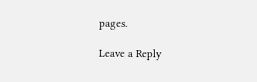pages.

Leave a Reply